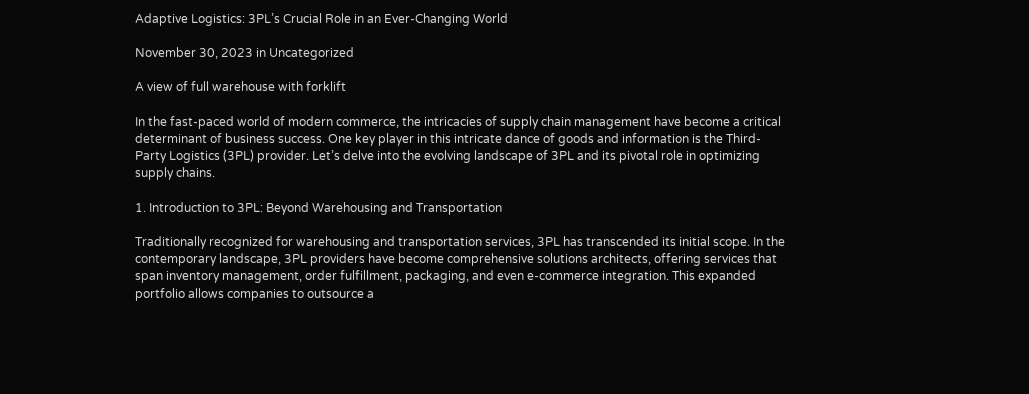Adaptive Logistics: 3PL’s Crucial Role in an Ever-Changing World

November 30, 2023 in Uncategorized

A view of full warehouse with forklift

In the fast-paced world of modern commerce, the intricacies of supply chain management have become a critical determinant of business success. One key player in this intricate dance of goods and information is the Third-Party Logistics (3PL) provider. Let’s delve into the evolving landscape of 3PL and its pivotal role in optimizing supply chains.

1. Introduction to 3PL: Beyond Warehousing and Transportation

Traditionally recognized for warehousing and transportation services, 3PL has transcended its initial scope. In the contemporary landscape, 3PL providers have become comprehensive solutions architects, offering services that span inventory management, order fulfillment, packaging, and even e-commerce integration. This expanded portfolio allows companies to outsource a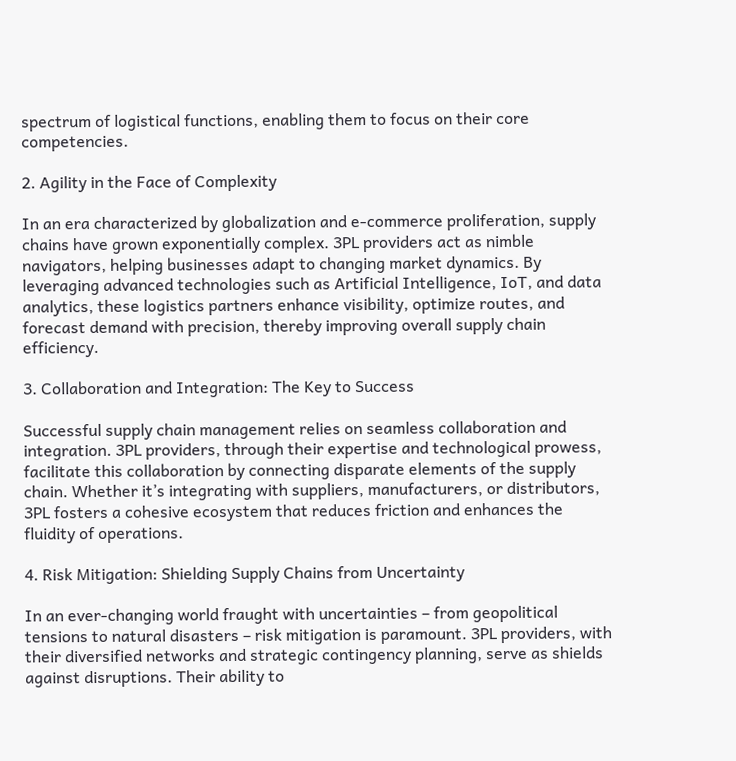spectrum of logistical functions, enabling them to focus on their core competencies.

2. Agility in the Face of Complexity

In an era characterized by globalization and e-commerce proliferation, supply chains have grown exponentially complex. 3PL providers act as nimble navigators, helping businesses adapt to changing market dynamics. By leveraging advanced technologies such as Artificial Intelligence, IoT, and data analytics, these logistics partners enhance visibility, optimize routes, and forecast demand with precision, thereby improving overall supply chain efficiency.

3. Collaboration and Integration: The Key to Success

Successful supply chain management relies on seamless collaboration and integration. 3PL providers, through their expertise and technological prowess, facilitate this collaboration by connecting disparate elements of the supply chain. Whether it’s integrating with suppliers, manufacturers, or distributors, 3PL fosters a cohesive ecosystem that reduces friction and enhances the fluidity of operations.

4. Risk Mitigation: Shielding Supply Chains from Uncertainty

In an ever-changing world fraught with uncertainties – from geopolitical tensions to natural disasters – risk mitigation is paramount. 3PL providers, with their diversified networks and strategic contingency planning, serve as shields against disruptions. Their ability to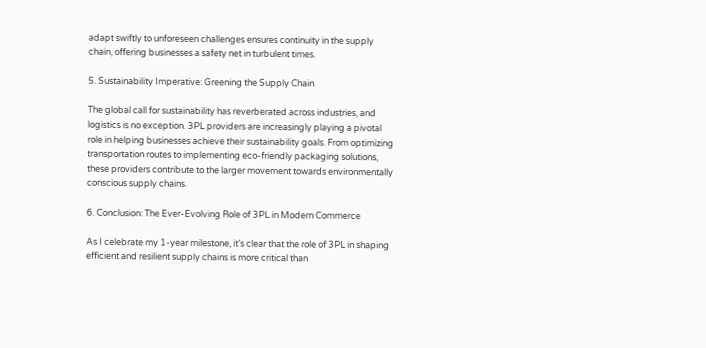adapt swiftly to unforeseen challenges ensures continuity in the supply chain, offering businesses a safety net in turbulent times.

5. Sustainability Imperative: Greening the Supply Chain

The global call for sustainability has reverberated across industries, and logistics is no exception. 3PL providers are increasingly playing a pivotal role in helping businesses achieve their sustainability goals. From optimizing transportation routes to implementing eco-friendly packaging solutions, these providers contribute to the larger movement towards environmentally conscious supply chains.

6. Conclusion: The Ever-Evolving Role of 3PL in Modern Commerce

As I celebrate my 1-year milestone, it’s clear that the role of 3PL in shaping efficient and resilient supply chains is more critical than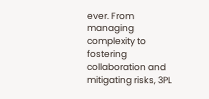ever. From managing complexity to fostering collaboration and mitigating risks, 3PL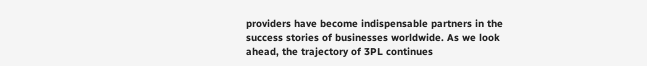providers have become indispensable partners in the success stories of businesses worldwide. As we look ahead, the trajectory of 3PL continues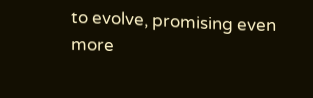to evolve, promising even more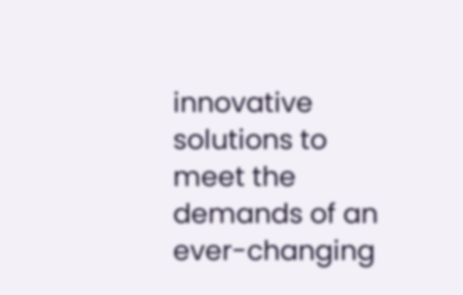innovative solutions to meet the demands of an ever-changing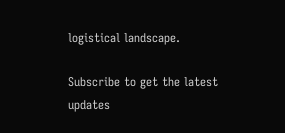logistical landscape.

Subscribe to get the latest updates